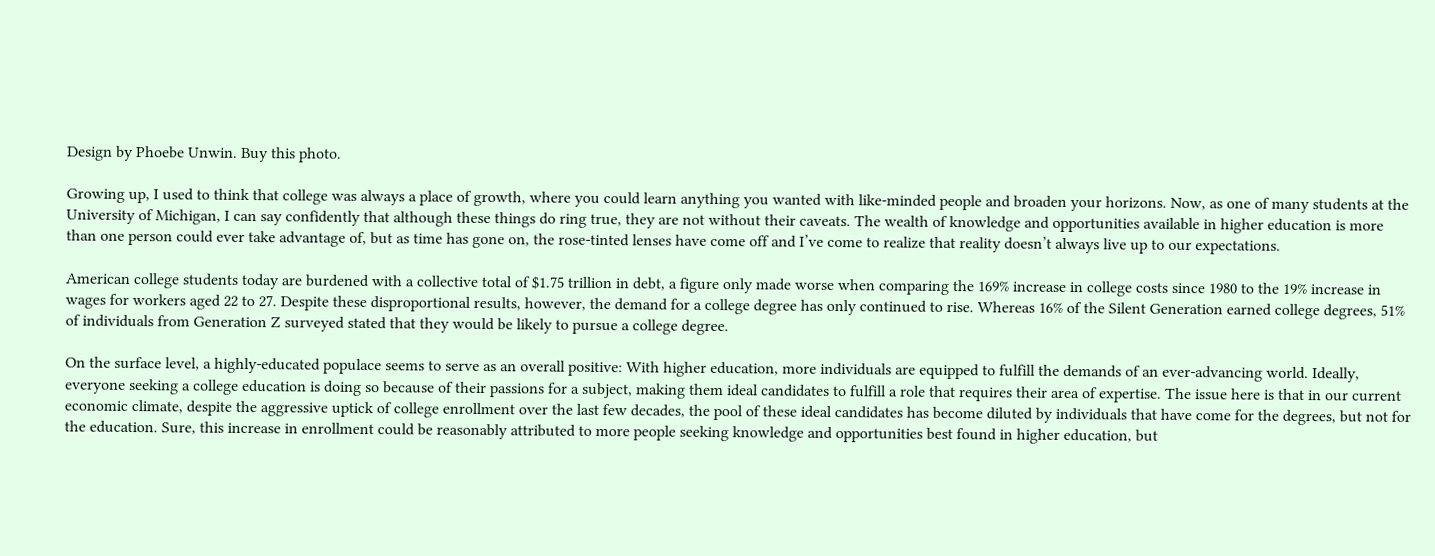Design by Phoebe Unwin. Buy this photo.

Growing up, I used to think that college was always a place of growth, where you could learn anything you wanted with like-minded people and broaden your horizons. Now, as one of many students at the University of Michigan, I can say confidently that although these things do ring true, they are not without their caveats. The wealth of knowledge and opportunities available in higher education is more than one person could ever take advantage of, but as time has gone on, the rose-tinted lenses have come off and I’ve come to realize that reality doesn’t always live up to our expectations.

American college students today are burdened with a collective total of $1.75 trillion in debt, a figure only made worse when comparing the 169% increase in college costs since 1980 to the 19% increase in wages for workers aged 22 to 27. Despite these disproportional results, however, the demand for a college degree has only continued to rise. Whereas 16% of the Silent Generation earned college degrees, 51% of individuals from Generation Z surveyed stated that they would be likely to pursue a college degree.

On the surface level, a highly-educated populace seems to serve as an overall positive: With higher education, more individuals are equipped to fulfill the demands of an ever-advancing world. Ideally, everyone seeking a college education is doing so because of their passions for a subject, making them ideal candidates to fulfill a role that requires their area of expertise. The issue here is that in our current economic climate, despite the aggressive uptick of college enrollment over the last few decades, the pool of these ideal candidates has become diluted by individuals that have come for the degrees, but not for the education. Sure, this increase in enrollment could be reasonably attributed to more people seeking knowledge and opportunities best found in higher education, but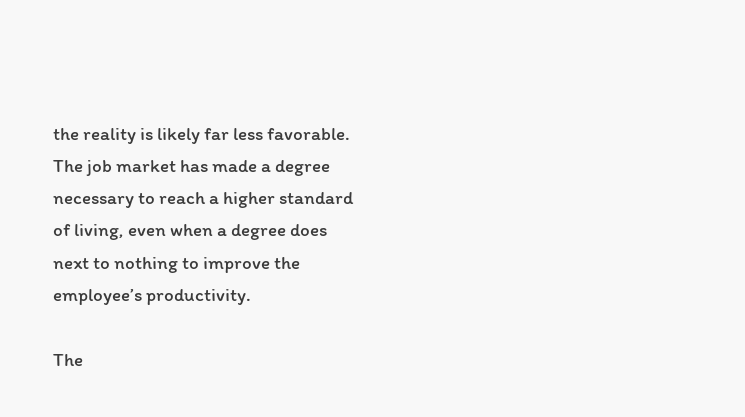the reality is likely far less favorable. The job market has made a degree necessary to reach a higher standard of living, even when a degree does next to nothing to improve the employee’s productivity.

The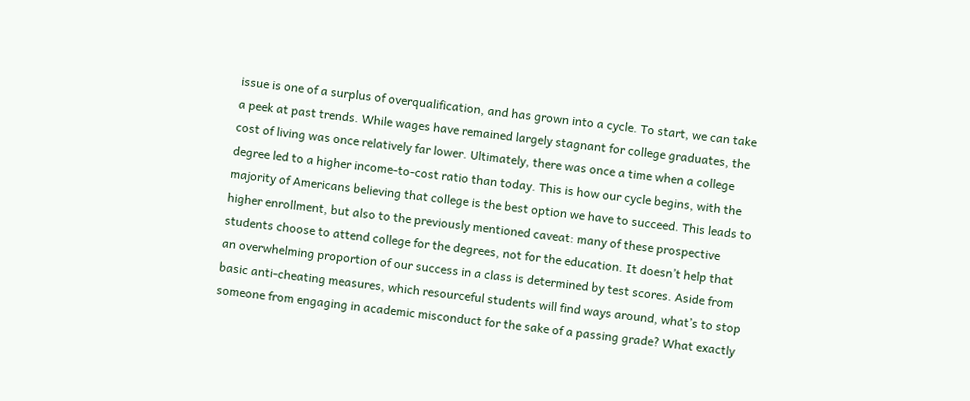issue is one of a surplus of overqualification, and has grown into a cycle. To start, we can take a peek at past trends. While wages have remained largely stagnant for college graduates, the cost of living was once relatively far lower. Ultimately, there was once a time when a college degree led to a higher income-to-cost ratio than today. This is how our cycle begins, with the majority of Americans believing that college is the best option we have to succeed. This leads to higher enrollment, but also to the previously mentioned caveat: many of these prospective students choose to attend college for the degrees, not for the education. It doesn’t help that an overwhelming proportion of our success in a class is determined by test scores. Aside from basic anti-cheating measures, which resourceful students will find ways around, what’s to stop someone from engaging in academic misconduct for the sake of a passing grade? What exactly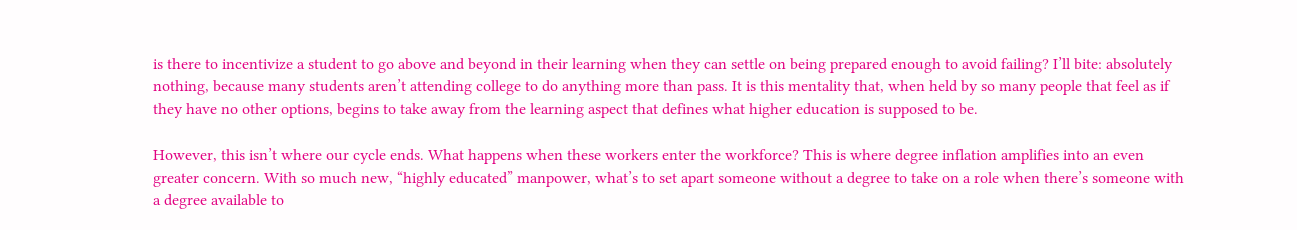is there to incentivize a student to go above and beyond in their learning when they can settle on being prepared enough to avoid failing? I’ll bite: absolutely nothing, because many students aren’t attending college to do anything more than pass. It is this mentality that, when held by so many people that feel as if they have no other options, begins to take away from the learning aspect that defines what higher education is supposed to be.

However, this isn’t where our cycle ends. What happens when these workers enter the workforce? This is where degree inflation amplifies into an even greater concern. With so much new, “highly educated” manpower, what’s to set apart someone without a degree to take on a role when there’s someone with a degree available to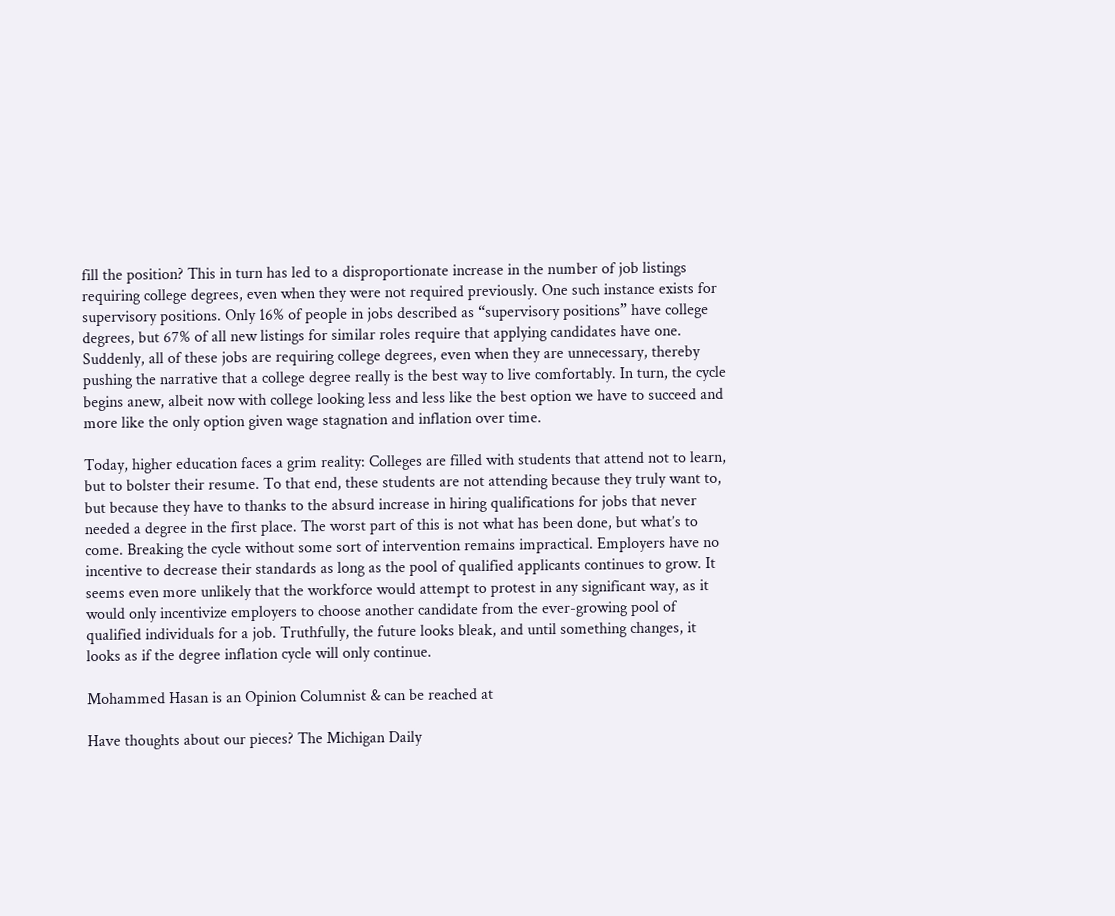fill the position? This in turn has led to a disproportionate increase in the number of job listings requiring college degrees, even when they were not required previously. One such instance exists for supervisory positions. Only 16% of people in jobs described as “supervisory positions” have college degrees, but 67% of all new listings for similar roles require that applying candidates have one. Suddenly, all of these jobs are requiring college degrees, even when they are unnecessary, thereby pushing the narrative that a college degree really is the best way to live comfortably. In turn, the cycle begins anew, albeit now with college looking less and less like the best option we have to succeed and more like the only option given wage stagnation and inflation over time.

Today, higher education faces a grim reality: Colleges are filled with students that attend not to learn, but to bolster their resume. To that end, these students are not attending because they truly want to, but because they have to thanks to the absurd increase in hiring qualifications for jobs that never needed a degree in the first place. The worst part of this is not what has been done, but what’s to come. Breaking the cycle without some sort of intervention remains impractical. Employers have no incentive to decrease their standards as long as the pool of qualified applicants continues to grow. It seems even more unlikely that the workforce would attempt to protest in any significant way, as it would only incentivize employers to choose another candidate from the ever-growing pool of qualified individuals for a job. Truthfully, the future looks bleak, and until something changes, it looks as if the degree inflation cycle will only continue.

Mohammed Hasan is an Opinion Columnist & can be reached at

Have thoughts about our pieces? The Michigan Daily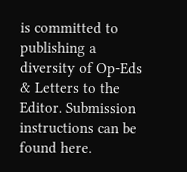is committed to publishing a diversity of Op-Eds & Letters to the Editor. Submission instructions can be found here.